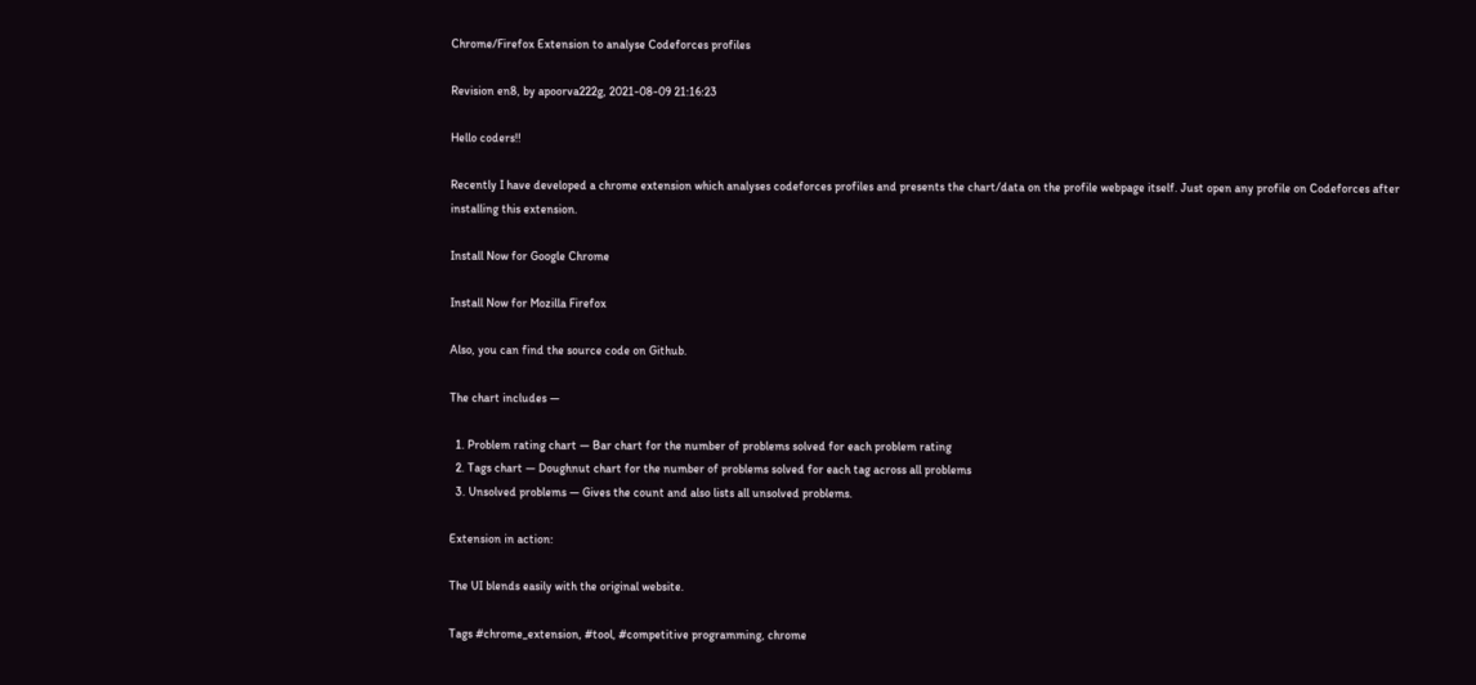Chrome/Firefox Extension to analyse Codeforces profiles

Revision en8, by apoorva222g, 2021-08-09 21:16:23

Hello coders!!

Recently I have developed a chrome extension which analyses codeforces profiles and presents the chart/data on the profile webpage itself. Just open any profile on Codeforces after installing this extension.

Install Now for Google Chrome

Install Now for Mozilla Firefox

Also, you can find the source code on Github.

The chart includes —

  1. Problem rating chart — Bar chart for the number of problems solved for each problem rating
  2. Tags chart — Doughnut chart for the number of problems solved for each tag across all problems
  3. Unsolved problems — Gives the count and also lists all unsolved problems.

Extension in action:

The UI blends easily with the original website.

Tags #chrome_extension, #tool, #competitive programming, chrome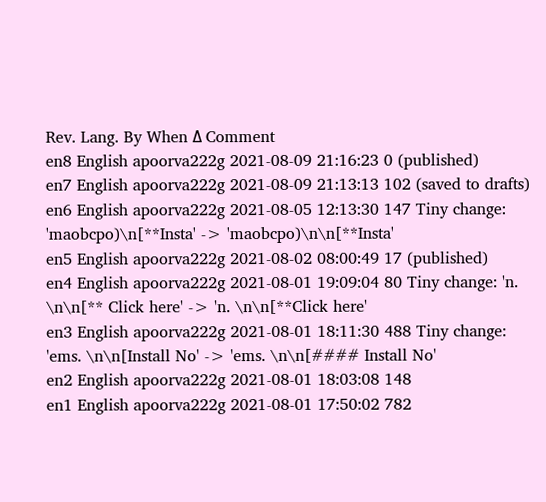Rev. Lang. By When Δ Comment
en8 English apoorva222g 2021-08-09 21:16:23 0 (published)
en7 English apoorva222g 2021-08-09 21:13:13 102 (saved to drafts)
en6 English apoorva222g 2021-08-05 12:13:30 147 Tiny change: 'maobcpo)\n[**Insta' -> 'maobcpo)\n\n[**Insta'
en5 English apoorva222g 2021-08-02 08:00:49 17 (published)
en4 English apoorva222g 2021-08-01 19:09:04 80 Tiny change: 'n. \n\n[** Click here' -> 'n. \n\n[**Click here'
en3 English apoorva222g 2021-08-01 18:11:30 488 Tiny change: 'ems. \n\n[Install No' -> 'ems. \n\n[#### Install No'
en2 English apoorva222g 2021-08-01 18:03:08 148
en1 English apoorva222g 2021-08-01 17:50:02 782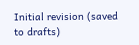Initial revision (saved to drafts)